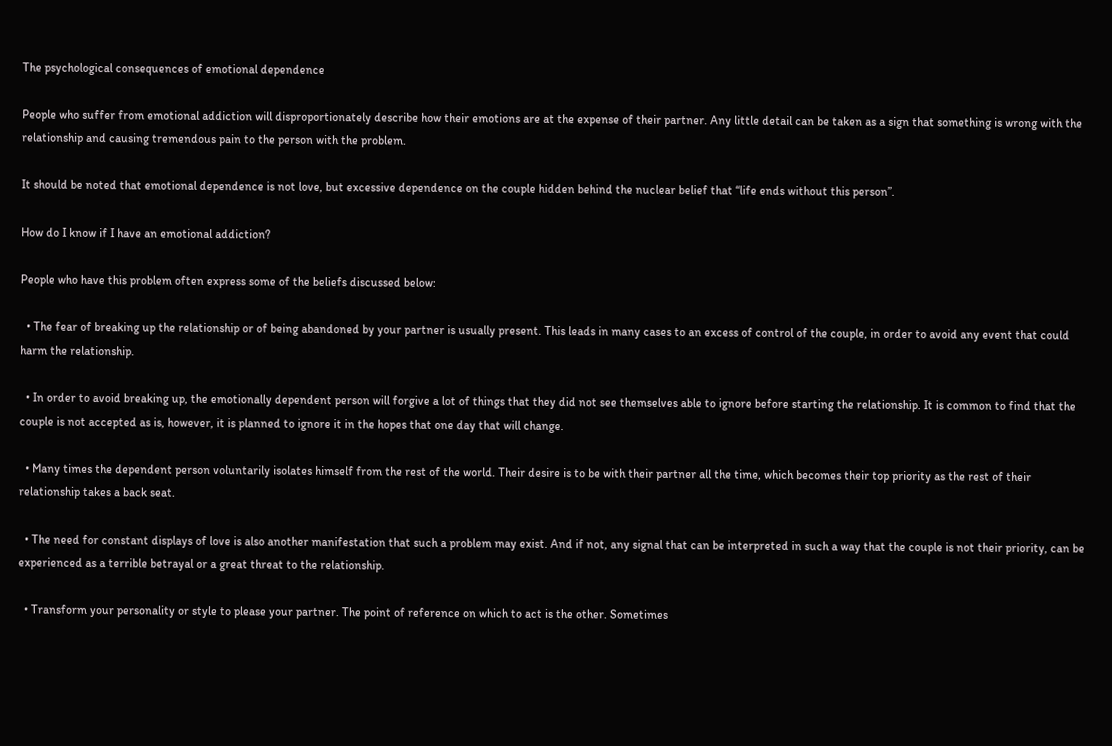The psychological consequences of emotional dependence

People who suffer from emotional addiction will disproportionately describe how their emotions are at the expense of their partner. Any little detail can be taken as a sign that something is wrong with the relationship and causing tremendous pain to the person with the problem.

It should be noted that emotional dependence is not love, but excessive dependence on the couple hidden behind the nuclear belief that “life ends without this person”.

How do I know if I have an emotional addiction?

People who have this problem often express some of the beliefs discussed below:

  • The fear of breaking up the relationship or of being abandoned by your partner is usually present. This leads in many cases to an excess of control of the couple, in order to avoid any event that could harm the relationship.

  • In order to avoid breaking up, the emotionally dependent person will forgive a lot of things that they did not see themselves able to ignore before starting the relationship. It is common to find that the couple is not accepted as is, however, it is planned to ignore it in the hopes that one day that will change.

  • Many times the dependent person voluntarily isolates himself from the rest of the world. Their desire is to be with their partner all the time, which becomes their top priority as the rest of their relationship takes a back seat.

  • The need for constant displays of love is also another manifestation that such a problem may exist. And if not, any signal that can be interpreted in such a way that the couple is not their priority, can be experienced as a terrible betrayal or a great threat to the relationship.

  • Transform your personality or style to please your partner. The point of reference on which to act is the other. Sometimes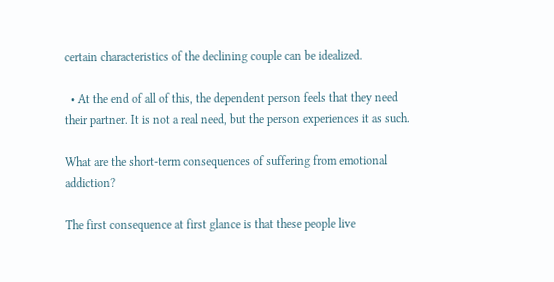certain characteristics of the declining couple can be idealized.

  • At the end of all of this, the dependent person feels that they need their partner. It is not a real need, but the person experiences it as such.

What are the short-term consequences of suffering from emotional addiction?

The first consequence at first glance is that these people live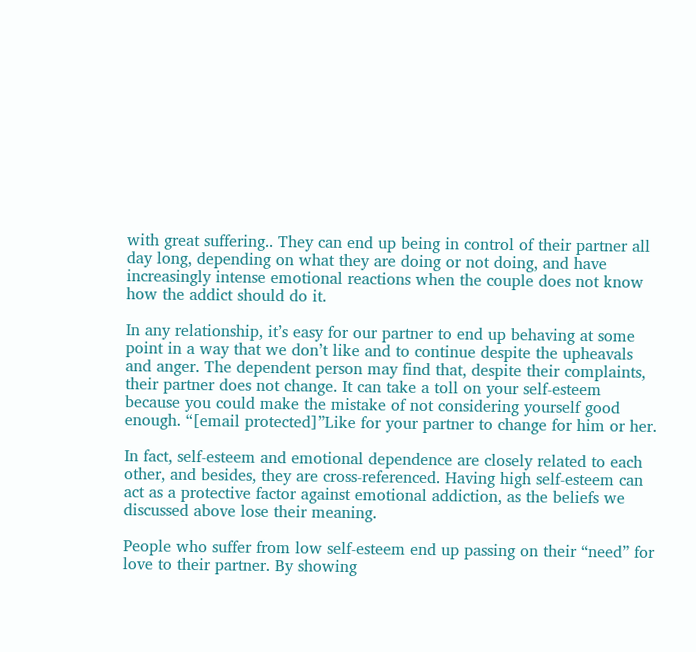with great suffering.. They can end up being in control of their partner all day long, depending on what they are doing or not doing, and have increasingly intense emotional reactions when the couple does not know how the addict should do it.

In any relationship, it’s easy for our partner to end up behaving at some point in a way that we don’t like and to continue despite the upheavals and anger. The dependent person may find that, despite their complaints, their partner does not change. It can take a toll on your self-esteem because you could make the mistake of not considering yourself good enough. “[email protected]”Like for your partner to change for him or her.

In fact, self-esteem and emotional dependence are closely related to each other, and besides, they are cross-referenced. Having high self-esteem can act as a protective factor against emotional addiction, as the beliefs we discussed above lose their meaning.

People who suffer from low self-esteem end up passing on their “need” for love to their partner. By showing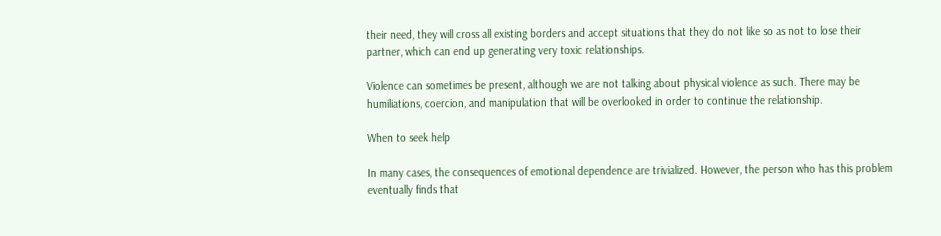their need, they will cross all existing borders and accept situations that they do not like so as not to lose their partner, which can end up generating very toxic relationships.

Violence can sometimes be present, although we are not talking about physical violence as such. There may be humiliations, coercion, and manipulation that will be overlooked in order to continue the relationship.

When to seek help

In many cases, the consequences of emotional dependence are trivialized. However, the person who has this problem eventually finds that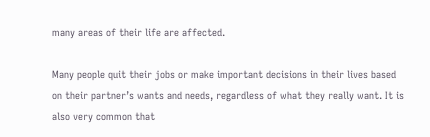many areas of their life are affected.

Many people quit their jobs or make important decisions in their lives based on their partner’s wants and needs, regardless of what they really want. It is also very common that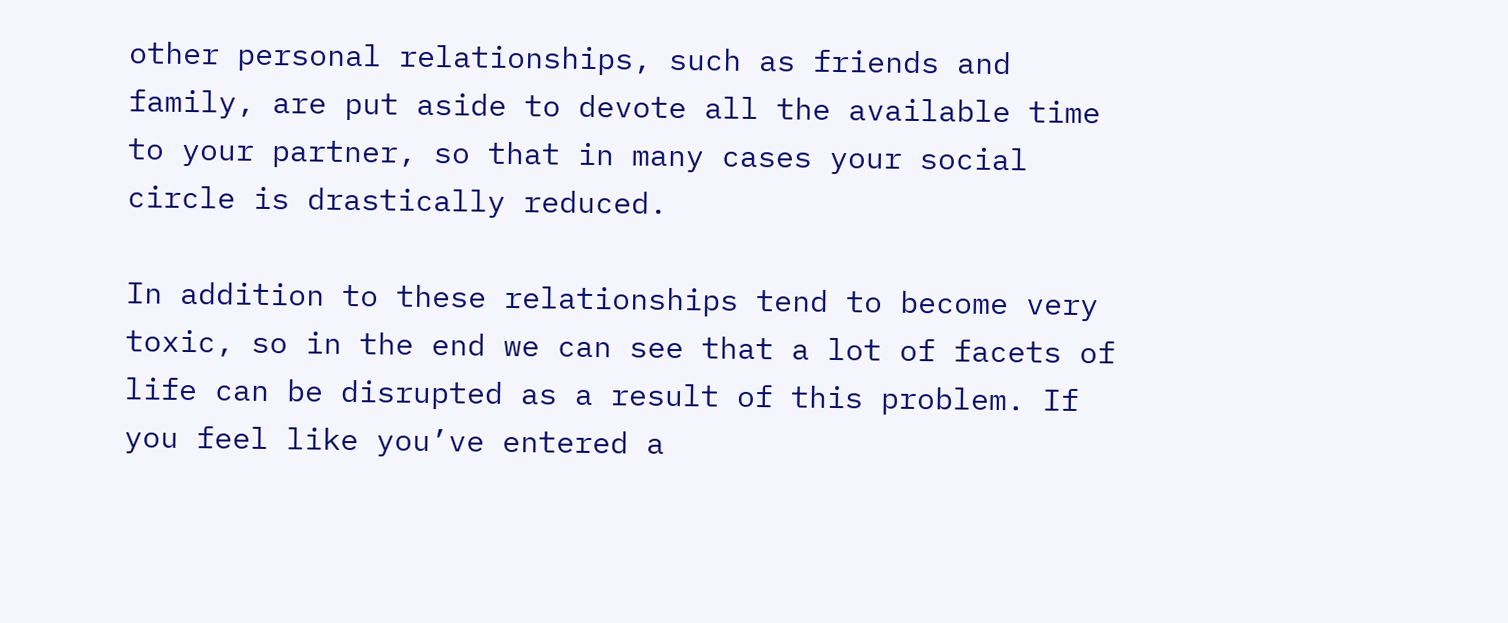other personal relationships, such as friends and family, are put aside to devote all the available time to your partner, so that in many cases your social circle is drastically reduced.

In addition to these relationships tend to become very toxic, so in the end we can see that a lot of facets of life can be disrupted as a result of this problem. If you feel like you’ve entered a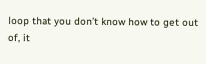loop that you don’t know how to get out of, it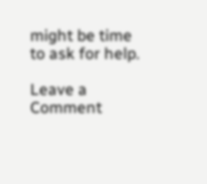might be time to ask for help.

Leave a Comment